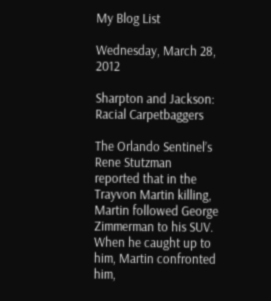My Blog List

Wednesday, March 28, 2012

Sharpton and Jackson: Racial Carpetbaggers

The Orlando Sentinel’s Rene Stutzman reported that in the Trayvon Martin killing, Martin followed George Zimmerman to his SUV.  When he caught up to him, Martin confronted him,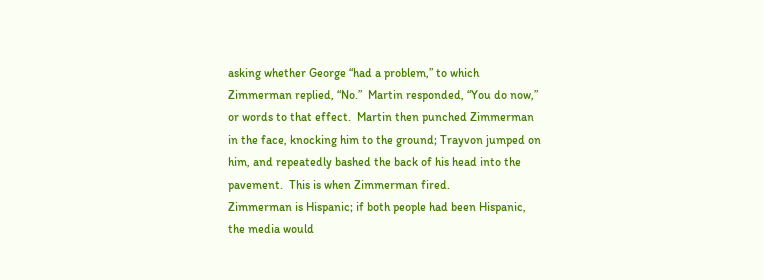asking whether George “had a problem,” to which Zimmerman replied, “No.”  Martin responded, “You do now,” or words to that effect.  Martin then punched Zimmerman in the face, knocking him to the ground; Trayvon jumped on him, and repeatedly bashed the back of his head into the pavement.  This is when Zimmerman fired.
Zimmerman is Hispanic; if both people had been Hispanic, the media would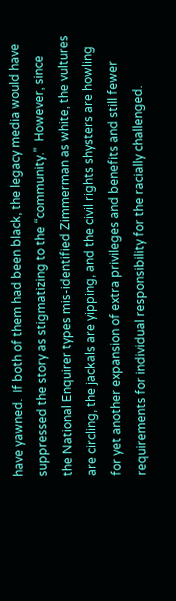have yawned.  If both of them had been black, the legacy media would have suppressed the story as stigmatizing to the “community.”  However, since the National Enquirer types mis-identified Zimmerman as white, the vultures are circling, the jackals are yipping, and the civil rights shysters are howling for yet another expansion of extra privileges and benefits and still fewer requirements for individual responsibility for the racially challenged.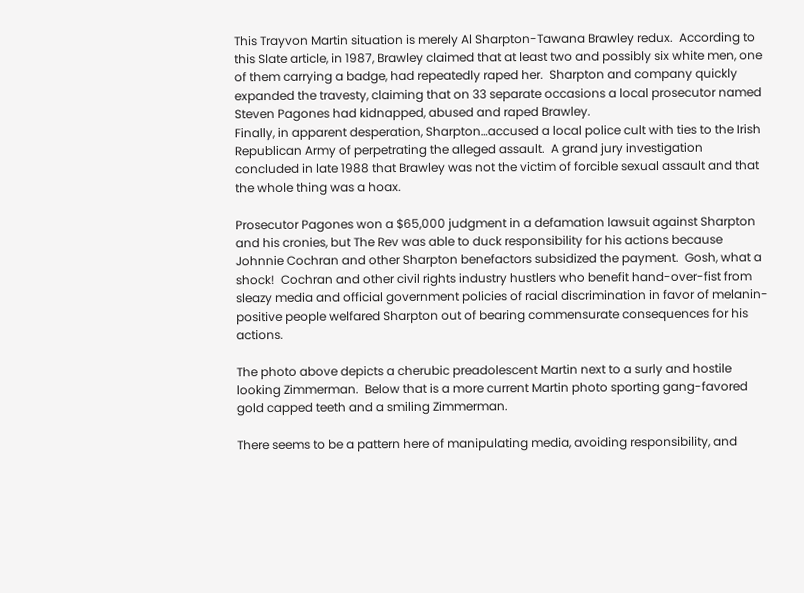This Trayvon Martin situation is merely Al Sharpton-Tawana Brawley redux.  According to this Slate article, in 1987, Brawley claimed that at least two and possibly six white men, one of them carrying a badge, had repeatedly raped her.  Sharpton and company quickly expanded the travesty, claiming that on 33 separate occasions a local prosecutor named Steven Pagones had kidnapped, abused and raped Brawley.
Finally, in apparent desperation, Sharpton…accused a local police cult with ties to the Irish Republican Army of perpetrating the alleged assault.  A grand jury investigation concluded in late 1988 that Brawley was not the victim of forcible sexual assault and that the whole thing was a hoax.

Prosecutor Pagones won a $65,000 judgment in a defamation lawsuit against Sharpton and his cronies, but The Rev was able to duck responsibility for his actions because Johnnie Cochran and other Sharpton benefactors subsidized the payment.  Gosh, what a shock!  Cochran and other civil rights industry hustlers who benefit hand-over-fist from sleazy media and official government policies of racial discrimination in favor of melanin-positive people welfared Sharpton out of bearing commensurate consequences for his actions.

The photo above depicts a cherubic preadolescent Martin next to a surly and hostile looking Zimmerman.  Below that is a more current Martin photo sporting gang-favored gold capped teeth and a smiling Zimmerman.

There seems to be a pattern here of manipulating media, avoiding responsibility, and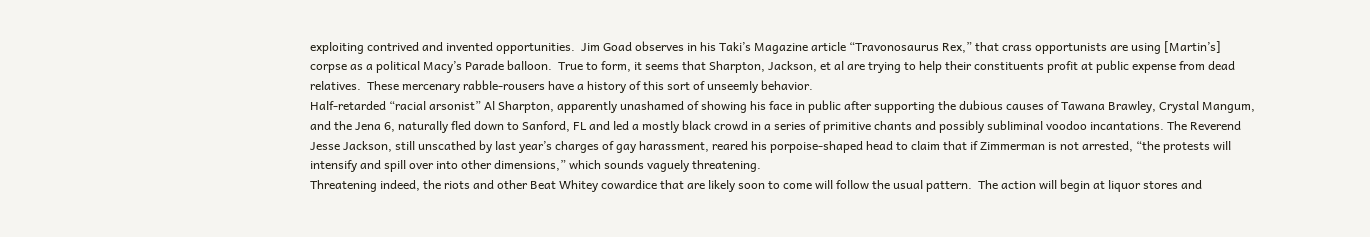exploiting contrived and invented opportunities.  Jim Goad observes in his Taki’s Magazine article “Travonosaurus Rex,” that crass opportunists are using [Martin’s] corpse as a political Macy’s Parade balloon.  True to form, it seems that Sharpton, Jackson, et al are trying to help their constituents profit at public expense from dead relatives.  These mercenary rabble-rousers have a history of this sort of unseemly behavior.
Half-retarded “racial arsonist” Al Sharpton, apparently unashamed of showing his face in public after supporting the dubious causes of Tawana Brawley, Crystal Mangum, and the Jena 6, naturally fled down to Sanford, FL and led a mostly black crowd in a series of primitive chants and possibly subliminal voodoo incantations. The Reverend Jesse Jackson, still unscathed by last year’s charges of gay harassment, reared his porpoise-shaped head to claim that if Zimmerman is not arrested, “the protests will intensify and spill over into other dimensions,” which sounds vaguely threatening.
Threatening indeed, the riots and other Beat Whitey cowardice that are likely soon to come will follow the usual pattern.  The action will begin at liquor stores and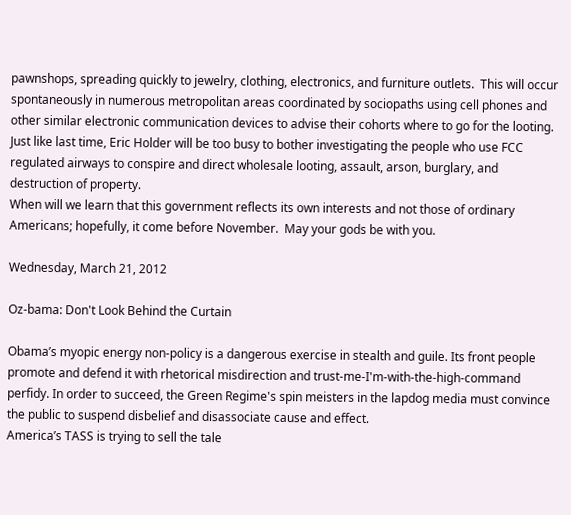pawnshops, spreading quickly to jewelry, clothing, electronics, and furniture outlets.  This will occur spontaneously in numerous metropolitan areas coordinated by sociopaths using cell phones and other similar electronic communication devices to advise their cohorts where to go for the looting.  Just like last time, Eric Holder will be too busy to bother investigating the people who use FCC regulated airways to conspire and direct wholesale looting, assault, arson, burglary, and destruction of property.
When will we learn that this government reflects its own interests and not those of ordinary Americans; hopefully, it come before November.  May your gods be with you.

Wednesday, March 21, 2012

Oz-bama: Don't Look Behind the Curtain

Obama’s myopic energy non-policy is a dangerous exercise in stealth and guile. Its front people promote and defend it with rhetorical misdirection and trust-me-I'm-with-the-high-command perfidy. In order to succeed, the Green Regime's spin meisters in the lapdog media must convince the public to suspend disbelief and disassociate cause and effect.
America’s TASS is trying to sell the tale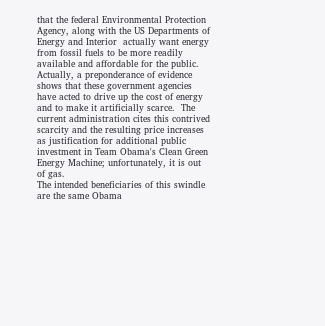that the federal Environmental Protection Agency, along with the US Departments of Energy and Interior  actually want energy from fossil fuels to be more readily available and affordable for the public. Actually, a preponderance of evidence shows that these government agencies have acted to drive up the cost of energy and to make it artificially scarce.  The current administration cites this contrived scarcity and the resulting price increases as justification for additional public investment in Team Obama's Clean Green Energy Machine; unfortunately, it is out of gas.
The intended beneficiaries of this swindle are the same Obama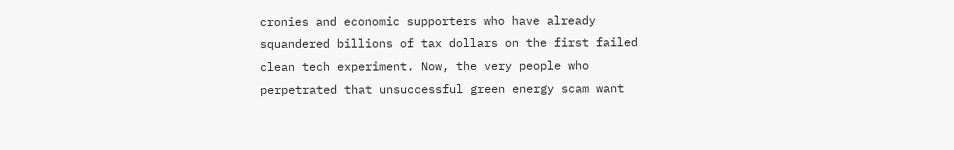cronies and economic supporters who have already squandered billions of tax dollars on the first failed clean tech experiment. Now, the very people who perpetrated that unsuccessful green energy scam want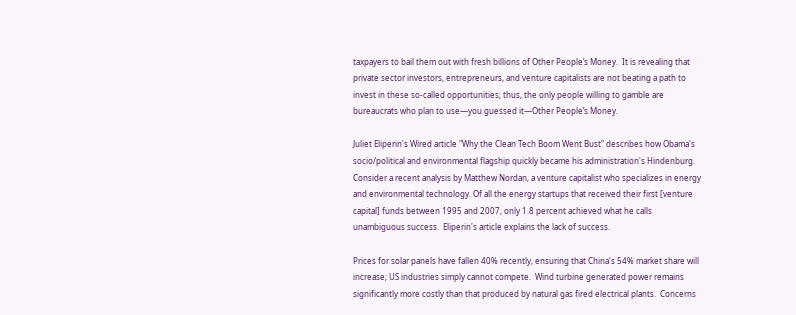taxpayers to bail them out with fresh billions of Other People’s Money.  It is revealing that private sector investors, entrepreneurs, and venture capitalists are not beating a path to invest in these so-called opportunities; thus, the only people willing to gamble are bureaucrats who plan to use—you guessed it—Other People’s Money.

Juliet Eliperin's Wired article "Why the Clean Tech Boom Went Bust" describes how Obama's socio/political and environmental flagship quickly became his administration's Hindenburg.  Consider a recent analysis by Matthew Nordan, a venture capitalist who specializes in energy and environmental technology. Of all the energy startups that received their first [venture capital] funds between 1995 and 2007, only 1.8 percent achieved what he calls unambiguous success.  Eliperin's article explains the lack of success.

Prices for solar panels have fallen 40% recently, ensuring that China's 54% market share will increase; US industries simply cannot compete.  Wind turbine generated power remains significantly more costly than that produced by natural gas fired electrical plants.  Concerns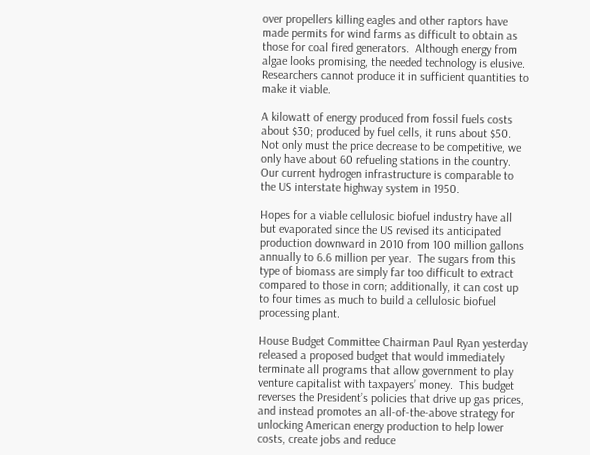over propellers killing eagles and other raptors have made permits for wind farms as difficult to obtain as those for coal fired generators.  Although energy from algae looks promising, the needed technology is elusive.  Researchers cannot produce it in sufficient quantities to make it viable.

A kilowatt of energy produced from fossil fuels costs about $30; produced by fuel cells, it runs about $50.  Not only must the price decrease to be competitive, we only have about 60 refueling stations in the country.  Our current hydrogen infrastructure is comparable to the US interstate highway system in 1950.

Hopes for a viable cellulosic biofuel industry have all but evaporated since the US revised its anticipated production downward in 2010 from 100 million gallons annually to 6.6 million per year.  The sugars from this type of biomass are simply far too difficult to extract compared to those in corn; additionally, it can cost up to four times as much to build a cellulosic biofuel processing plant.

House Budget Committee Chairman Paul Ryan yesterday released a proposed budget that would immediately terminate all programs that allow government to play venture capitalist with taxpayers’ money.  This budget reverses the President’s policies that drive up gas prices, and instead promotes an all-of-the-above strategy for unlocking American energy production to help lower costs, create jobs and reduce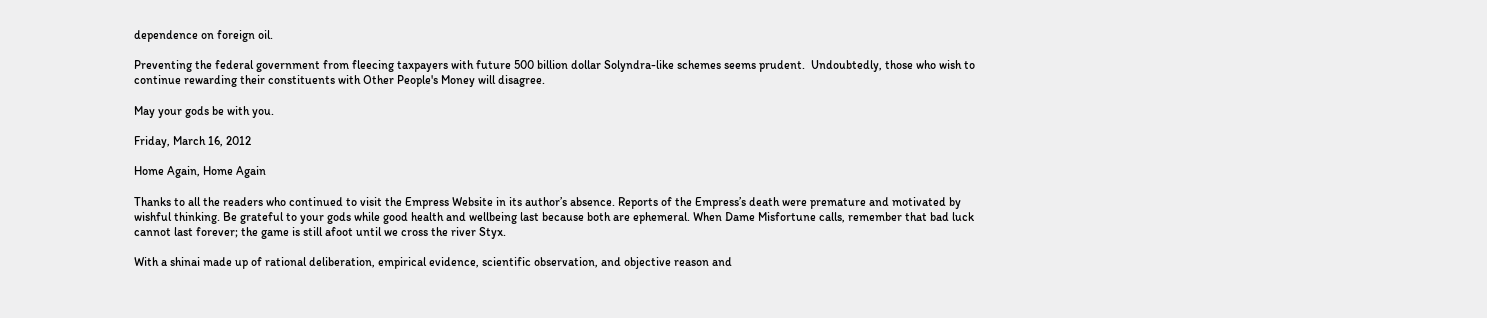dependence on foreign oil.

Preventing the federal government from fleecing taxpayers with future 500 billion dollar Solyndra-like schemes seems prudent.  Undoubtedly, those who wish to continue rewarding their constituents with Other People's Money will disagree.

May your gods be with you.

Friday, March 16, 2012

Home Again, Home Again

Thanks to all the readers who continued to visit the Empress Website in its author’s absence. Reports of the Empress’s death were premature and motivated by wishful thinking. Be grateful to your gods while good health and wellbeing last because both are ephemeral. When Dame Misfortune calls, remember that bad luck cannot last forever; the game is still afoot until we cross the river Styx.

With a shinai made up of rational deliberation, empirical evidence, scientific observation, and objective reason and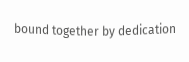bound together by dedication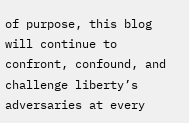of purpose, this blog will continue to confront, confound, and challenge liberty’s adversaries at every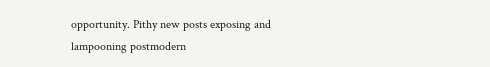opportunity. Pithy new posts exposing and lampooning postmodern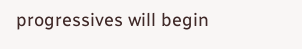progressives will begin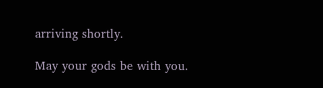arriving shortly.

May your gods be with you.